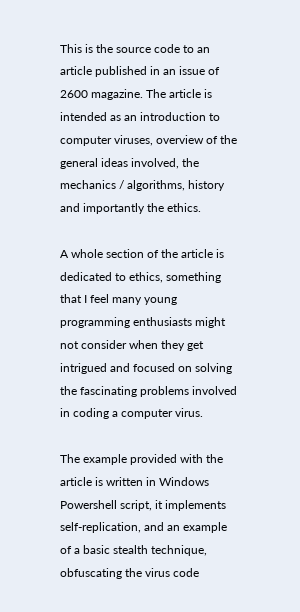This is the source code to an article published in an issue of 2600 magazine. The article is intended as an introduction to computer viruses, overview of the general ideas involved, the mechanics / algorithms, history and importantly the ethics.

A whole section of the article is dedicated to ethics, something that I feel many young programming enthusiasts might not consider when they get intrigued and focused on solving the fascinating problems involved in coding a computer virus.

The example provided with the article is written in Windows Powershell script, it implements self-replication, and an example of a basic stealth technique, obfuscating the virus code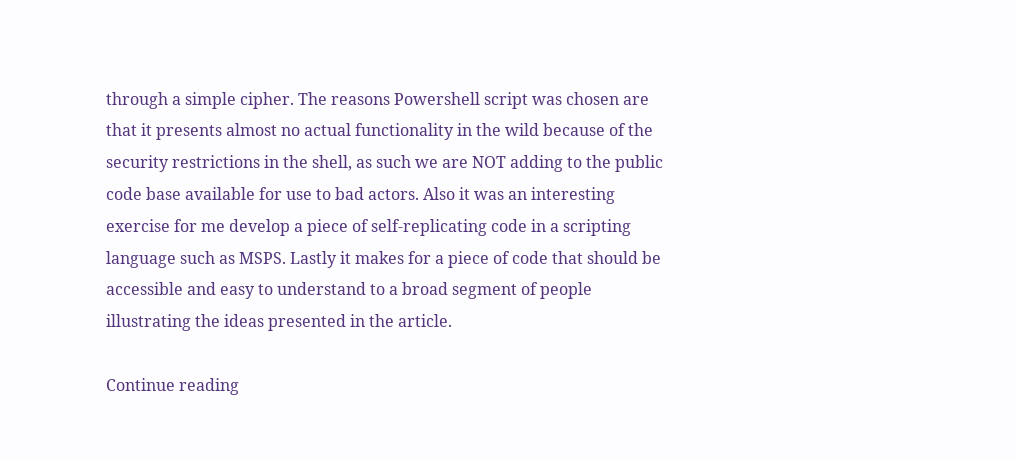through a simple cipher. The reasons Powershell script was chosen are that it presents almost no actual functionality in the wild because of the security restrictions in the shell, as such we are NOT adding to the public code base available for use to bad actors. Also it was an interesting exercise for me develop a piece of self-replicating code in a scripting language such as MSPS. Lastly it makes for a piece of code that should be accessible and easy to understand to a broad segment of people illustrating the ideas presented in the article.

Continue reading